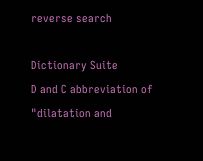reverse search

Dictionary Suite
D and C abbreviation of "dilatation and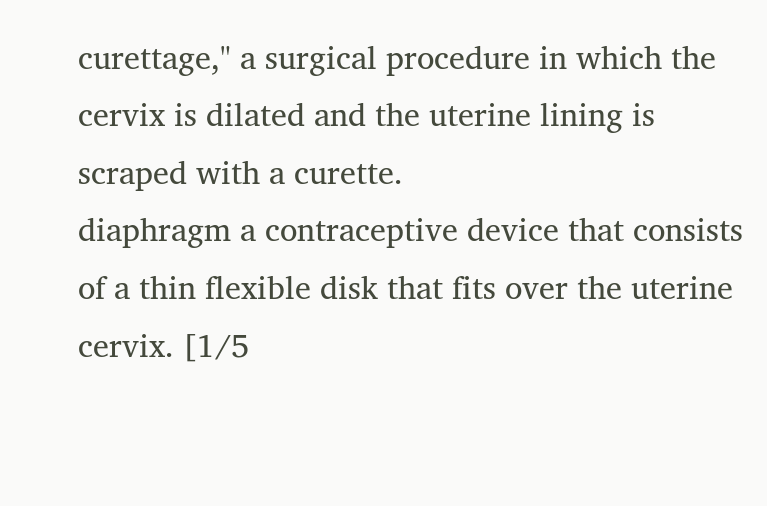curettage," a surgical procedure in which the cervix is dilated and the uterine lining is scraped with a curette.
diaphragm a contraceptive device that consists of a thin flexible disk that fits over the uterine cervix. [1/5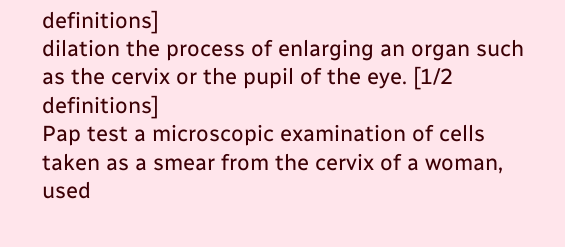definitions]
dilation the process of enlarging an organ such as the cervix or the pupil of the eye. [1/2 definitions]
Pap test a microscopic examination of cells taken as a smear from the cervix of a woman, used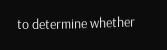to determine whether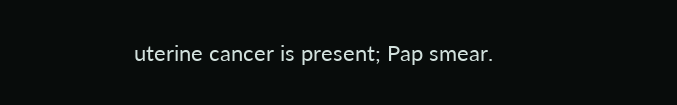uterine cancer is present; Pap smear.